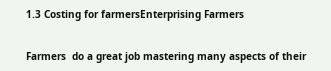1.3 Costing for farmersEnterprising Farmers


Farmers  do a great job mastering many aspects of their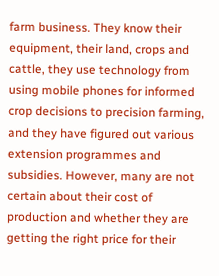farm business. They know their equipment, their land, crops and cattle, they use technology from using mobile phones for informed crop decisions to precision farming, and they have figured out various extension programmes and subsidies. However, many are not certain about their cost of production and whether they are getting the right price for their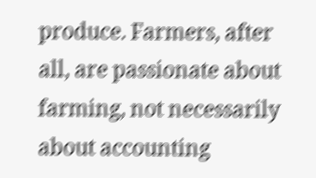produce. Farmers, after all, are passionate about farming, not necessarily about accounting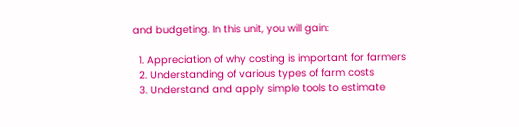and budgeting. In this unit, you will gain:

  1. Appreciation of why costing is important for farmers
  2. Understanding of various types of farm costs
  3. Understand and apply simple tools to estimate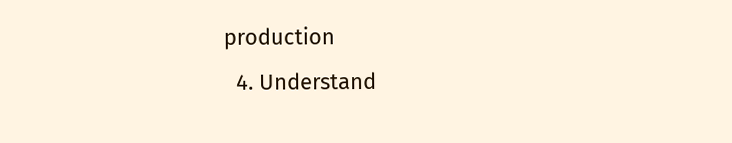production
  4. Understand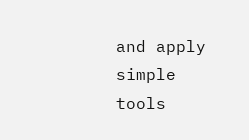and apply simple tools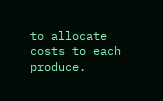to allocate costs to each produce.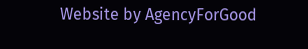Website by AgencyForGood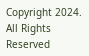Copyright 2024. All Rights Reserved